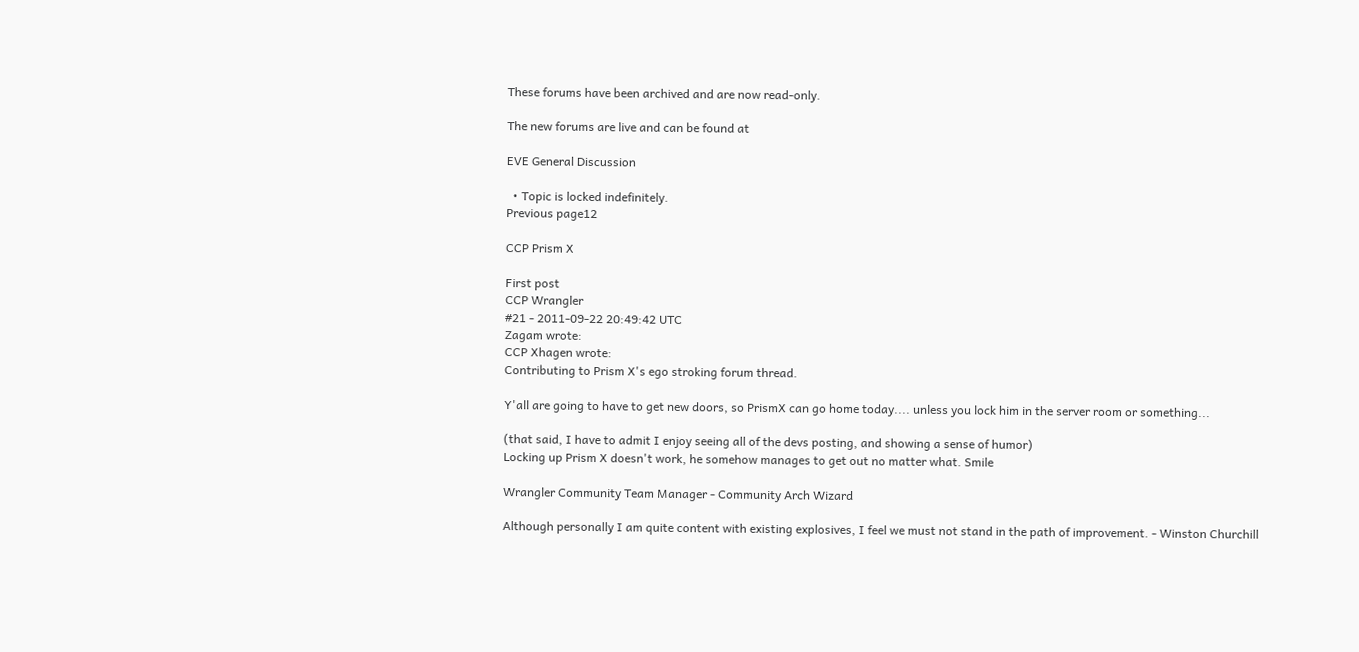These forums have been archived and are now read-only.

The new forums are live and can be found at

EVE General Discussion

  • Topic is locked indefinitely.
Previous page12

CCP Prism X

First post
CCP Wrangler
#21 - 2011-09-22 20:49:42 UTC
Zagam wrote:
CCP Xhagen wrote:
Contributing to Prism X's ego stroking forum thread.

Y'all are going to have to get new doors, so PrismX can go home today.... unless you lock him in the server room or something...

(that said, I have to admit I enjoy seeing all of the devs posting, and showing a sense of humor)
Locking up Prism X doesn't work, he somehow manages to get out no matter what. Smile

Wrangler Community Team Manager - Community Arch Wizard

Although personally I am quite content with existing explosives, I feel we must not stand in the path of improvement. - Winston Churchill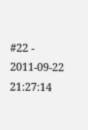#22 - 2011-09-22 21:27:14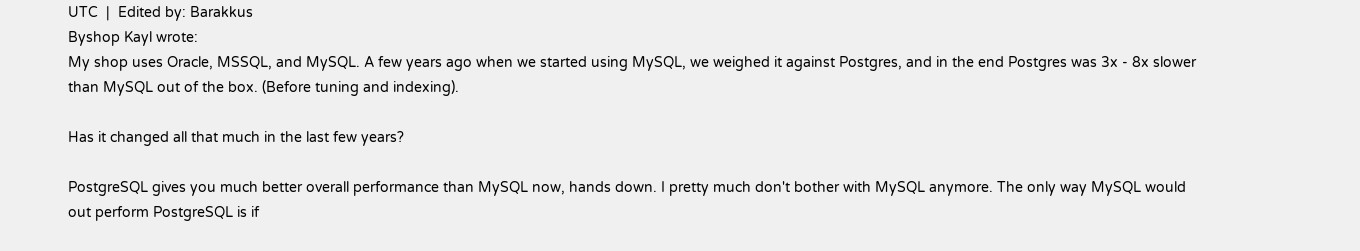UTC  |  Edited by: Barakkus
Byshop Kayl wrote:
My shop uses Oracle, MSSQL, and MySQL. A few years ago when we started using MySQL, we weighed it against Postgres, and in the end Postgres was 3x - 8x slower than MySQL out of the box. (Before tuning and indexing).

Has it changed all that much in the last few years?

PostgreSQL gives you much better overall performance than MySQL now, hands down. I pretty much don't bother with MySQL anymore. The only way MySQL would out perform PostgreSQL is if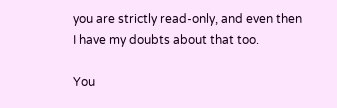you are strictly read-only, and even then I have my doubts about that too.

You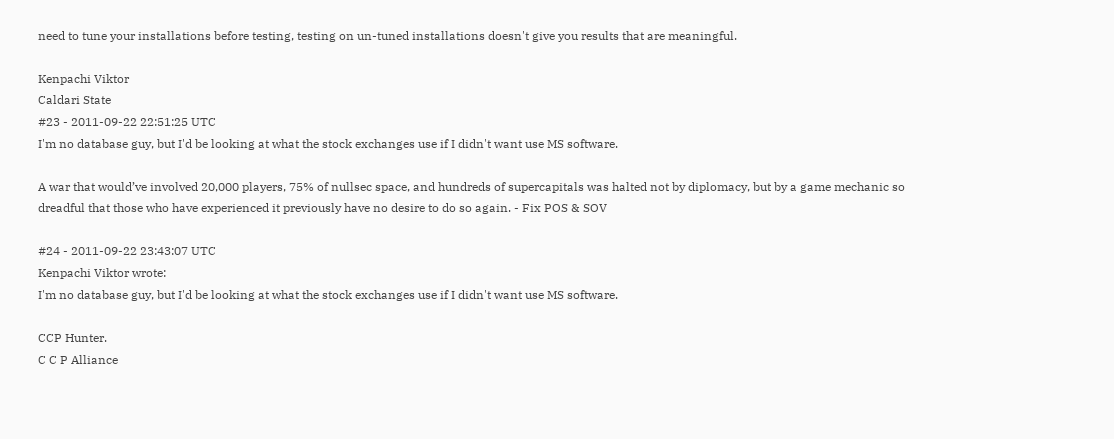need to tune your installations before testing, testing on un-tuned installations doesn't give you results that are meaningful.

Kenpachi Viktor
Caldari State
#23 - 2011-09-22 22:51:25 UTC
I'm no database guy, but I'd be looking at what the stock exchanges use if I didn't want use MS software.

A war that would’ve involved 20,000 players, 75% of nullsec space, and hundreds of supercapitals was halted not by diplomacy, but by a game mechanic so dreadful that those who have experienced it previously have no desire to do so again. - Fix POS & SOV

#24 - 2011-09-22 23:43:07 UTC
Kenpachi Viktor wrote:
I'm no database guy, but I'd be looking at what the stock exchanges use if I didn't want use MS software.

CCP Hunter.
C C P Alliance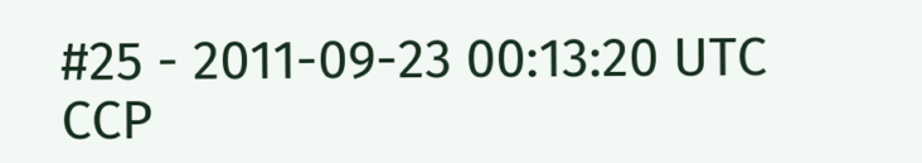#25 - 2011-09-23 00:13:20 UTC
CCP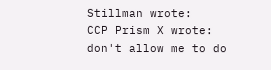Stillman wrote:
CCP Prism X wrote:
don't allow me to do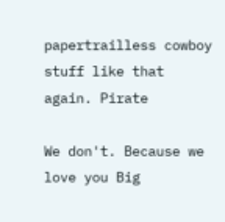papertrailless cowboy stuff like that again. Pirate

We don't. Because we love you Big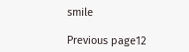smile

Previous page12